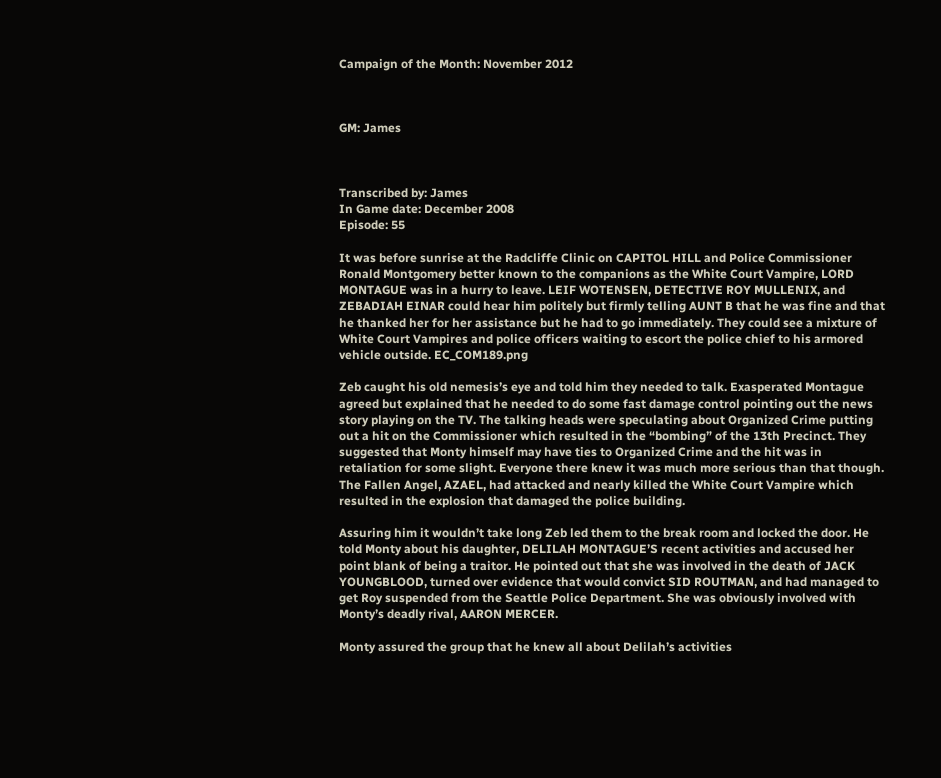Campaign of the Month: November 2012



GM: James



Transcribed by: James
In Game date: December 2008
Episode: 55

It was before sunrise at the Radcliffe Clinic on CAPITOL HILL and Police Commissioner Ronald Montgomery better known to the companions as the White Court Vampire, LORD MONTAGUE was in a hurry to leave. LEIF WOTENSEN, DETECTIVE ROY MULLENIX, and ZEBADIAH EINAR could hear him politely but firmly telling AUNT B that he was fine and that he thanked her for her assistance but he had to go immediately. They could see a mixture of White Court Vampires and police officers waiting to escort the police chief to his armored vehicle outside. EC_COM189.png

Zeb caught his old nemesis’s eye and told him they needed to talk. Exasperated Montague agreed but explained that he needed to do some fast damage control pointing out the news story playing on the TV. The talking heads were speculating about Organized Crime putting out a hit on the Commissioner which resulted in the “bombing” of the 13th Precinct. They suggested that Monty himself may have ties to Organized Crime and the hit was in retaliation for some slight. Everyone there knew it was much more serious than that though. The Fallen Angel, AZAEL, had attacked and nearly killed the White Court Vampire which resulted in the explosion that damaged the police building.

Assuring him it wouldn’t take long Zeb led them to the break room and locked the door. He told Monty about his daughter, DELILAH MONTAGUE’S recent activities and accused her point blank of being a traitor. He pointed out that she was involved in the death of JACK YOUNGBLOOD, turned over evidence that would convict SID ROUTMAN, and had managed to get Roy suspended from the Seattle Police Department. She was obviously involved with Monty’s deadly rival, AARON MERCER.

Monty assured the group that he knew all about Delilah’s activities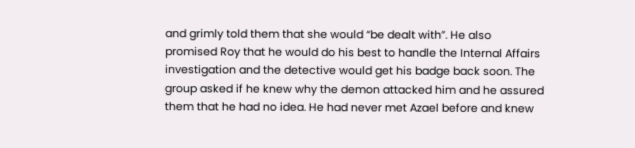and grimly told them that she would “be dealt with”. He also promised Roy that he would do his best to handle the Internal Affairs investigation and the detective would get his badge back soon. The group asked if he knew why the demon attacked him and he assured them that he had no idea. He had never met Azael before and knew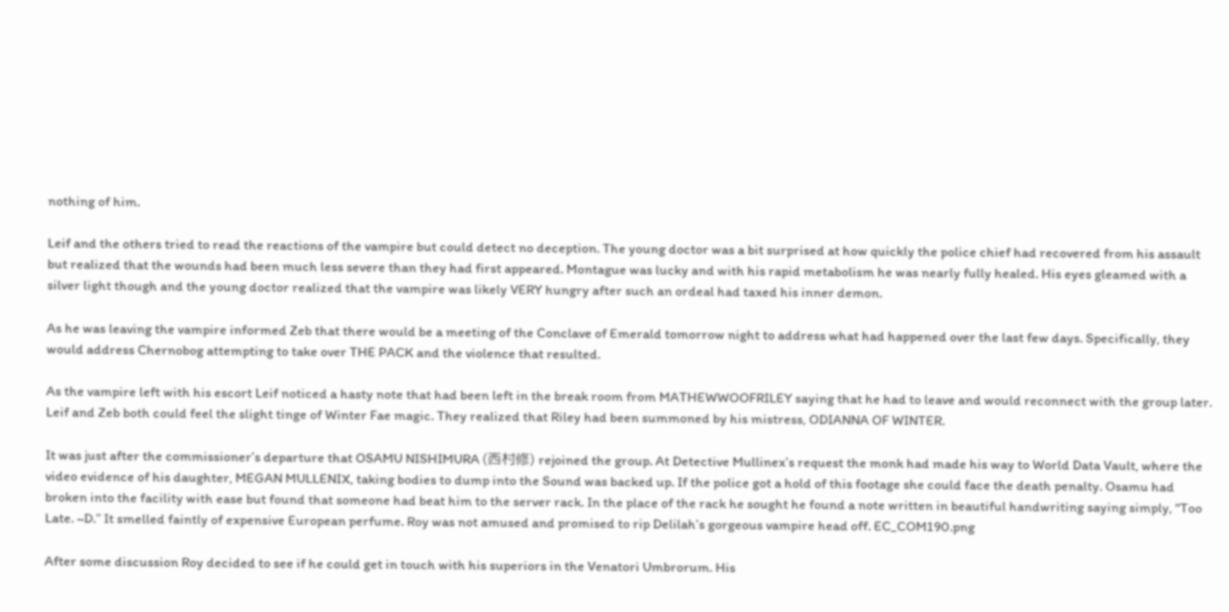nothing of him.

Leif and the others tried to read the reactions of the vampire but could detect no deception. The young doctor was a bit surprised at how quickly the police chief had recovered from his assault but realized that the wounds had been much less severe than they had first appeared. Montague was lucky and with his rapid metabolism he was nearly fully healed. His eyes gleamed with a silver light though and the young doctor realized that the vampire was likely VERY hungry after such an ordeal had taxed his inner demon.

As he was leaving the vampire informed Zeb that there would be a meeting of the Conclave of Emerald tomorrow night to address what had happened over the last few days. Specifically, they would address Chernobog attempting to take over THE PACK and the violence that resulted.

As the vampire left with his escort Leif noticed a hasty note that had been left in the break room from MATHEWWOOFRILEY saying that he had to leave and would reconnect with the group later. Leif and Zeb both could feel the slight tinge of Winter Fae magic. They realized that Riley had been summoned by his mistress, ODIANNA OF WINTER.

It was just after the commissioner’s departure that OSAMU NISHIMURA (西村修) rejoined the group. At Detective Mullinex’s request the monk had made his way to World Data Vault, where the video evidence of his daughter, MEGAN MULLENIX, taking bodies to dump into the Sound was backed up. If the police got a hold of this footage she could face the death penalty. Osamu had broken into the facility with ease but found that someone had beat him to the server rack. In the place of the rack he sought he found a note written in beautiful handwriting saying simply, “Too Late. ~D.” It smelled faintly of expensive European perfume. Roy was not amused and promised to rip Delilah’s gorgeous vampire head off. EC_COM190.png

After some discussion Roy decided to see if he could get in touch with his superiors in the Venatori Umbrorum. His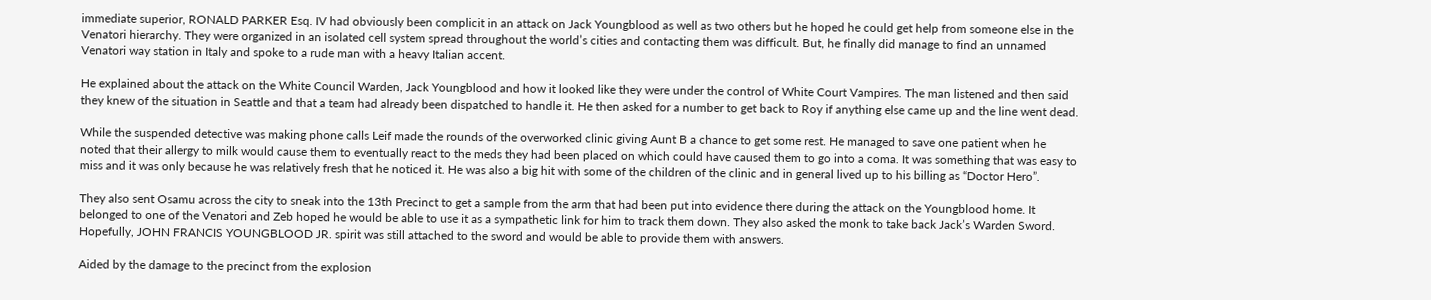immediate superior, RONALD PARKER Esq. IV had obviously been complicit in an attack on Jack Youngblood as well as two others but he hoped he could get help from someone else in the Venatori hierarchy. They were organized in an isolated cell system spread throughout the world’s cities and contacting them was difficult. But, he finally did manage to find an unnamed Venatori way station in Italy and spoke to a rude man with a heavy Italian accent.

He explained about the attack on the White Council Warden, Jack Youngblood and how it looked like they were under the control of White Court Vampires. The man listened and then said they knew of the situation in Seattle and that a team had already been dispatched to handle it. He then asked for a number to get back to Roy if anything else came up and the line went dead.

While the suspended detective was making phone calls Leif made the rounds of the overworked clinic giving Aunt B a chance to get some rest. He managed to save one patient when he noted that their allergy to milk would cause them to eventually react to the meds they had been placed on which could have caused them to go into a coma. It was something that was easy to miss and it was only because he was relatively fresh that he noticed it. He was also a big hit with some of the children of the clinic and in general lived up to his billing as “Doctor Hero”.

They also sent Osamu across the city to sneak into the 13th Precinct to get a sample from the arm that had been put into evidence there during the attack on the Youngblood home. It belonged to one of the Venatori and Zeb hoped he would be able to use it as a sympathetic link for him to track them down. They also asked the monk to take back Jack’s Warden Sword. Hopefully, JOHN FRANCIS YOUNGBLOOD JR. spirit was still attached to the sword and would be able to provide them with answers.

Aided by the damage to the precinct from the explosion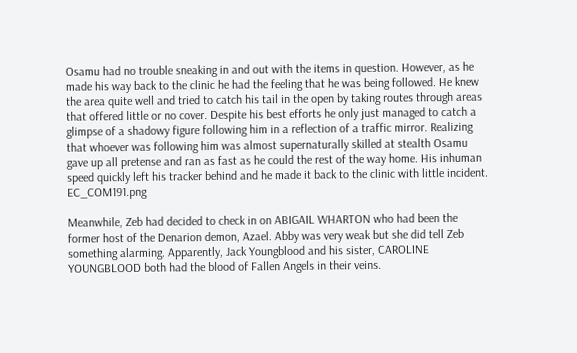Osamu had no trouble sneaking in and out with the items in question. However, as he made his way back to the clinic he had the feeling that he was being followed. He knew the area quite well and tried to catch his tail in the open by taking routes through areas that offered little or no cover. Despite his best efforts he only just managed to catch a glimpse of a shadowy figure following him in a reflection of a traffic mirror. Realizing that whoever was following him was almost supernaturally skilled at stealth Osamu gave up all pretense and ran as fast as he could the rest of the way home. His inhuman speed quickly left his tracker behind and he made it back to the clinic with little incident. EC_COM191.png

Meanwhile, Zeb had decided to check in on ABIGAIL WHARTON who had been the former host of the Denarion demon, Azael. Abby was very weak but she did tell Zeb something alarming. Apparently, Jack Youngblood and his sister, CAROLINE YOUNGBLOOD both had the blood of Fallen Angels in their veins.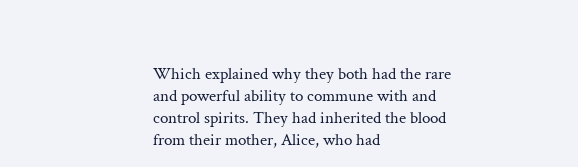Which explained why they both had the rare and powerful ability to commune with and control spirits. They had inherited the blood from their mother, Alice, who had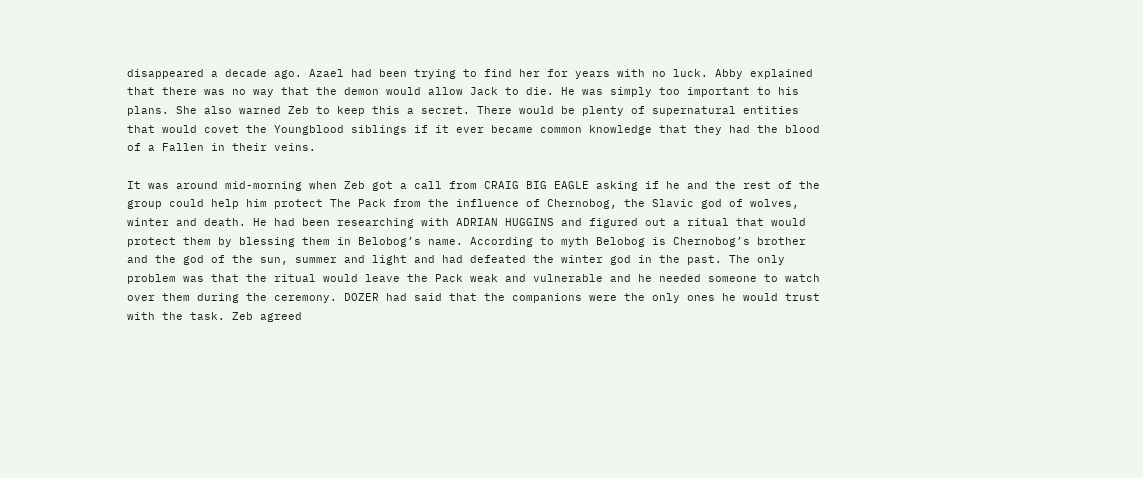disappeared a decade ago. Azael had been trying to find her for years with no luck. Abby explained that there was no way that the demon would allow Jack to die. He was simply too important to his plans. She also warned Zeb to keep this a secret. There would be plenty of supernatural entities that would covet the Youngblood siblings if it ever became common knowledge that they had the blood of a Fallen in their veins.

It was around mid-morning when Zeb got a call from CRAIG BIG EAGLE asking if he and the rest of the group could help him protect The Pack from the influence of Chernobog, the Slavic god of wolves, winter and death. He had been researching with ADRIAN HUGGINS and figured out a ritual that would protect them by blessing them in Belobog’s name. According to myth Belobog is Chernobog’s brother and the god of the sun, summer and light and had defeated the winter god in the past. The only problem was that the ritual would leave the Pack weak and vulnerable and he needed someone to watch over them during the ceremony. DOZER had said that the companions were the only ones he would trust with the task. Zeb agreed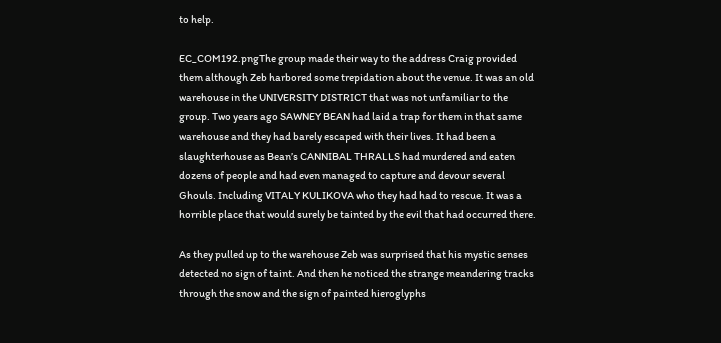to help.

EC_COM192.pngThe group made their way to the address Craig provided them although Zeb harbored some trepidation about the venue. It was an old warehouse in the UNIVERSITY DISTRICT that was not unfamiliar to the group. Two years ago SAWNEY BEAN had laid a trap for them in that same warehouse and they had barely escaped with their lives. It had been a slaughterhouse as Bean’s CANNIBAL THRALLS had murdered and eaten dozens of people and had even managed to capture and devour several Ghouls. Including VITALY KULIKOVA who they had had to rescue. It was a horrible place that would surely be tainted by the evil that had occurred there.

As they pulled up to the warehouse Zeb was surprised that his mystic senses detected no sign of taint. And then he noticed the strange meandering tracks through the snow and the sign of painted hieroglyphs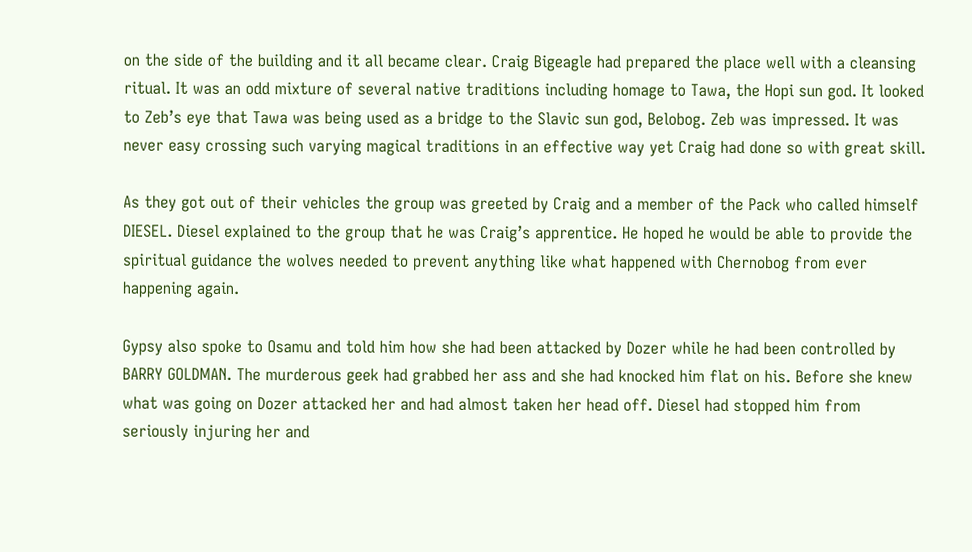on the side of the building and it all became clear. Craig Bigeagle had prepared the place well with a cleansing ritual. It was an odd mixture of several native traditions including homage to Tawa, the Hopi sun god. It looked to Zeb’s eye that Tawa was being used as a bridge to the Slavic sun god, Belobog. Zeb was impressed. It was never easy crossing such varying magical traditions in an effective way yet Craig had done so with great skill.

As they got out of their vehicles the group was greeted by Craig and a member of the Pack who called himself DIESEL. Diesel explained to the group that he was Craig’s apprentice. He hoped he would be able to provide the spiritual guidance the wolves needed to prevent anything like what happened with Chernobog from ever happening again.

Gypsy also spoke to Osamu and told him how she had been attacked by Dozer while he had been controlled by BARRY GOLDMAN. The murderous geek had grabbed her ass and she had knocked him flat on his. Before she knew what was going on Dozer attacked her and had almost taken her head off. Diesel had stopped him from seriously injuring her and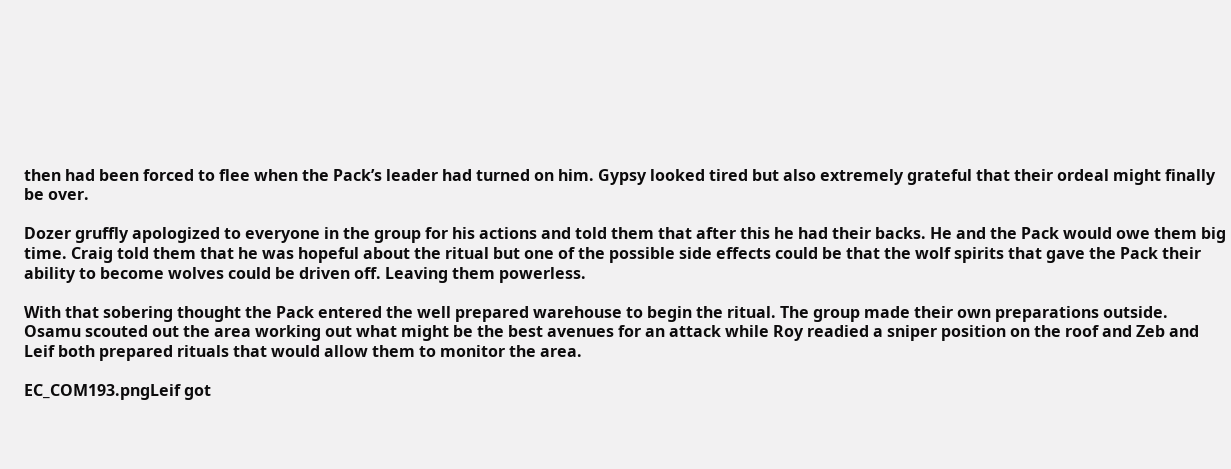then had been forced to flee when the Pack’s leader had turned on him. Gypsy looked tired but also extremely grateful that their ordeal might finally be over.

Dozer gruffly apologized to everyone in the group for his actions and told them that after this he had their backs. He and the Pack would owe them big time. Craig told them that he was hopeful about the ritual but one of the possible side effects could be that the wolf spirits that gave the Pack their ability to become wolves could be driven off. Leaving them powerless.

With that sobering thought the Pack entered the well prepared warehouse to begin the ritual. The group made their own preparations outside. Osamu scouted out the area working out what might be the best avenues for an attack while Roy readied a sniper position on the roof and Zeb and Leif both prepared rituals that would allow them to monitor the area.

EC_COM193.pngLeif got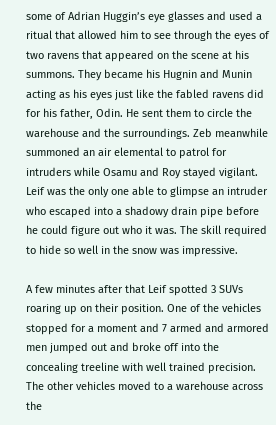some of Adrian Huggin’s eye glasses and used a ritual that allowed him to see through the eyes of two ravens that appeared on the scene at his summons. They became his Hugnin and Munin acting as his eyes just like the fabled ravens did for his father, Odin. He sent them to circle the warehouse and the surroundings. Zeb meanwhile summoned an air elemental to patrol for intruders while Osamu and Roy stayed vigilant. Leif was the only one able to glimpse an intruder who escaped into a shadowy drain pipe before he could figure out who it was. The skill required to hide so well in the snow was impressive.

A few minutes after that Leif spotted 3 SUVs roaring up on their position. One of the vehicles stopped for a moment and 7 armed and armored men jumped out and broke off into the concealing treeline with well trained precision. The other vehicles moved to a warehouse across the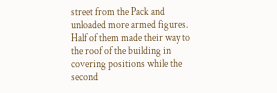street from the Pack and unloaded more armed figures. Half of them made their way to the roof of the building in covering positions while the second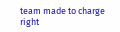team made to charge right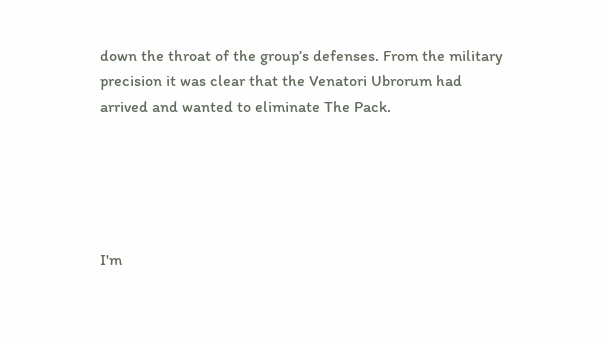down the throat of the group’s defenses. From the military precision it was clear that the Venatori Ubrorum had arrived and wanted to eliminate The Pack.





I'm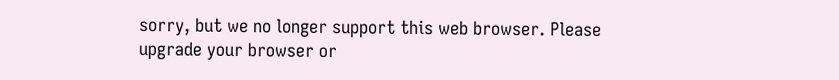sorry, but we no longer support this web browser. Please upgrade your browser or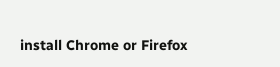install Chrome or Firefox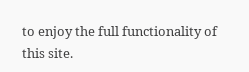to enjoy the full functionality of this site.